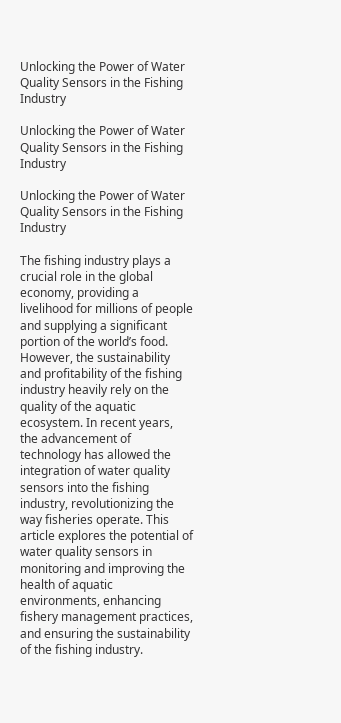Unlocking the Power of Water Quality Sensors in the Fishing Industry

Unlocking the Power of Water Quality Sensors in the Fishing Industry

Unlocking the Power of Water Quality Sensors in the Fishing Industry

The fishing industry plays a crucial role in the global economy, providing a livelihood for millions of people and supplying a significant portion of the world’s food. However, the sustainability and profitability of the fishing industry heavily rely on the quality of the aquatic ecosystem. In recent years, the advancement of technology has allowed the integration of water quality sensors into the fishing industry, revolutionizing the way fisheries operate. This article explores the potential of water quality sensors in monitoring and improving the health of aquatic environments, enhancing fishery management practices, and ensuring the sustainability of the fishing industry.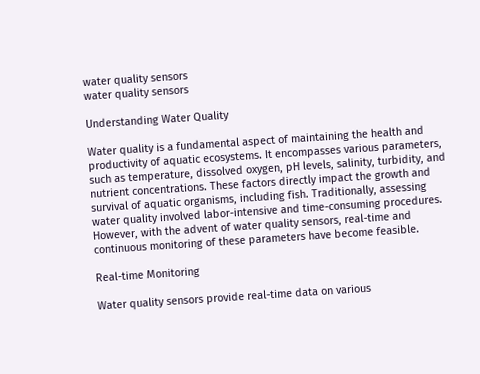water quality sensors
water quality sensors

Understanding Water Quality

Water quality is a fundamental aspect of maintaining the health and productivity of aquatic ecosystems. It encompasses various parameters, such as temperature, dissolved oxygen, pH levels, salinity, turbidity, and nutrient concentrations. These factors directly impact the growth and survival of aquatic organisms, including fish. Traditionally, assessing water quality involved labor-intensive and time-consuming procedures. However, with the advent of water quality sensors, real-time and continuous monitoring of these parameters have become feasible.

Real-time Monitoring

Water quality sensors provide real-time data on various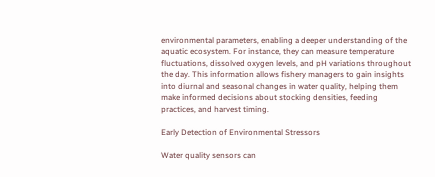environmental parameters, enabling a deeper understanding of the aquatic ecosystem. For instance, they can measure temperature fluctuations, dissolved oxygen levels, and pH variations throughout the day. This information allows fishery managers to gain insights into diurnal and seasonal changes in water quality, helping them make informed decisions about stocking densities, feeding practices, and harvest timing.

Early Detection of Environmental Stressors

Water quality sensors can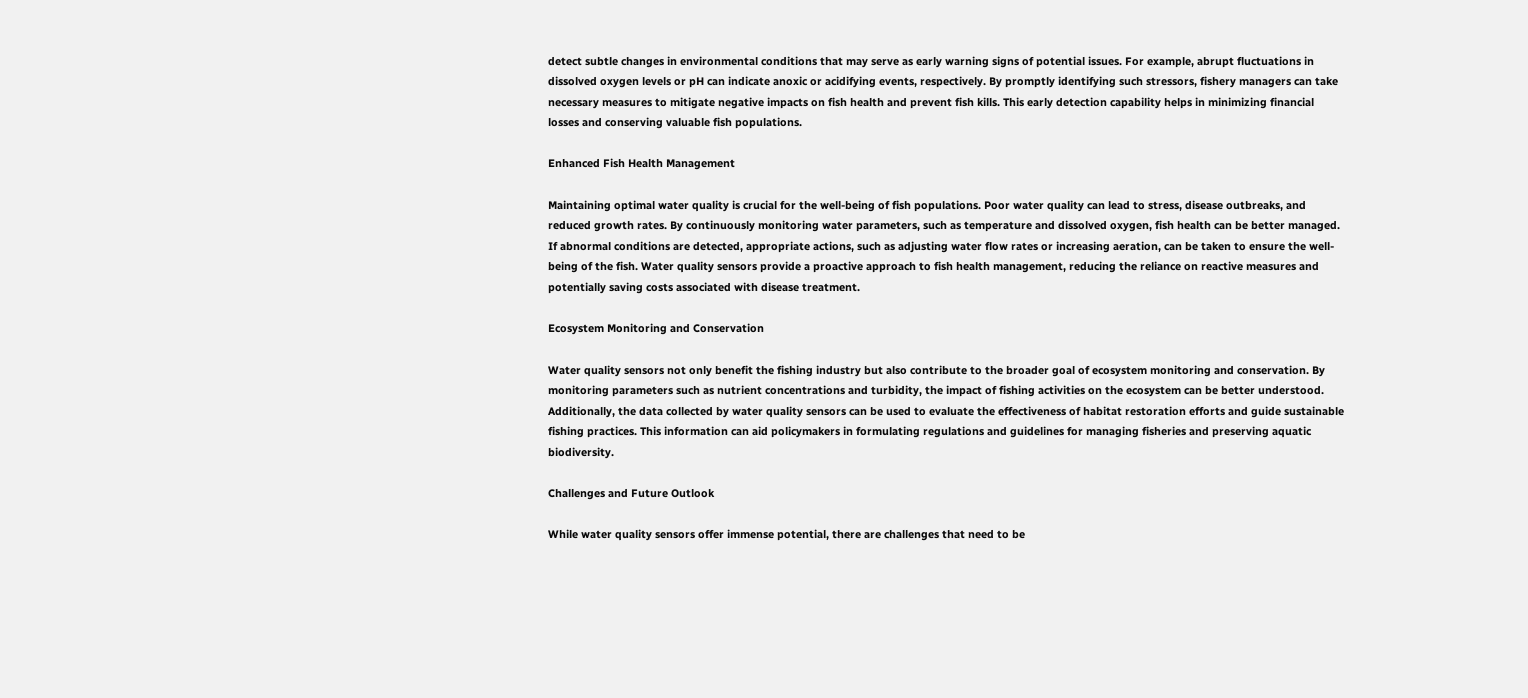detect subtle changes in environmental conditions that may serve as early warning signs of potential issues. For example, abrupt fluctuations in dissolved oxygen levels or pH can indicate anoxic or acidifying events, respectively. By promptly identifying such stressors, fishery managers can take necessary measures to mitigate negative impacts on fish health and prevent fish kills. This early detection capability helps in minimizing financial losses and conserving valuable fish populations.

Enhanced Fish Health Management

Maintaining optimal water quality is crucial for the well-being of fish populations. Poor water quality can lead to stress, disease outbreaks, and reduced growth rates. By continuously monitoring water parameters, such as temperature and dissolved oxygen, fish health can be better managed. If abnormal conditions are detected, appropriate actions, such as adjusting water flow rates or increasing aeration, can be taken to ensure the well-being of the fish. Water quality sensors provide a proactive approach to fish health management, reducing the reliance on reactive measures and potentially saving costs associated with disease treatment.

Ecosystem Monitoring and Conservation

Water quality sensors not only benefit the fishing industry but also contribute to the broader goal of ecosystem monitoring and conservation. By monitoring parameters such as nutrient concentrations and turbidity, the impact of fishing activities on the ecosystem can be better understood. Additionally, the data collected by water quality sensors can be used to evaluate the effectiveness of habitat restoration efforts and guide sustainable fishing practices. This information can aid policymakers in formulating regulations and guidelines for managing fisheries and preserving aquatic biodiversity.

Challenges and Future Outlook

While water quality sensors offer immense potential, there are challenges that need to be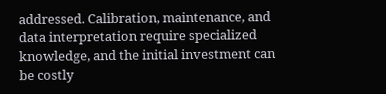addressed. Calibration, maintenance, and data interpretation require specialized knowledge, and the initial investment can be costly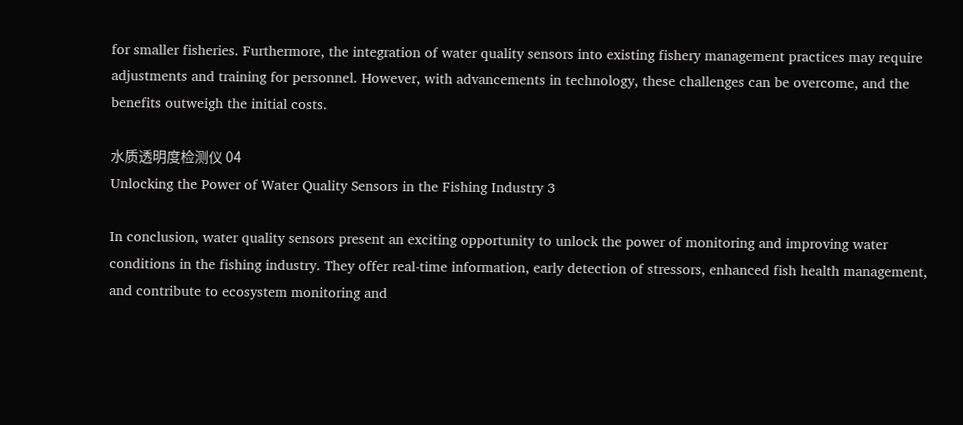for smaller fisheries. Furthermore, the integration of water quality sensors into existing fishery management practices may require adjustments and training for personnel. However, with advancements in technology, these challenges can be overcome, and the benefits outweigh the initial costs.

水质透明度检测仪 04
Unlocking the Power of Water Quality Sensors in the Fishing Industry 3

In conclusion, water quality sensors present an exciting opportunity to unlock the power of monitoring and improving water conditions in the fishing industry. They offer real-time information, early detection of stressors, enhanced fish health management, and contribute to ecosystem monitoring and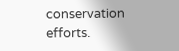conservation efforts.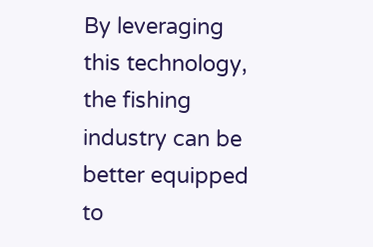By leveraging this technology, the fishing industry can be better equipped to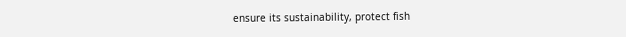ensure its sustainability, protect fish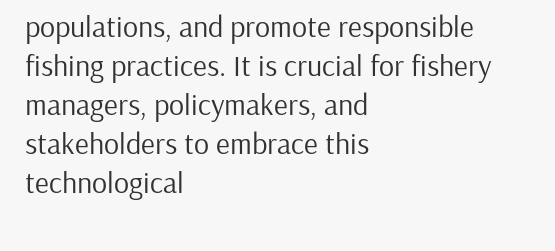populations, and promote responsible fishing practices. It is crucial for fishery managers, policymakers, and stakeholders to embrace this technological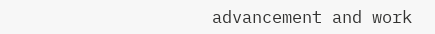advancement and work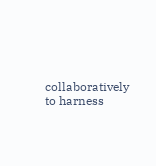collaboratively to harness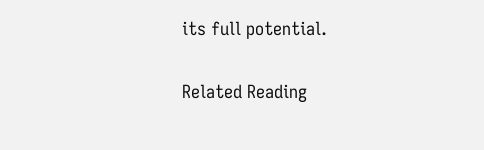its full potential.

Related Reading